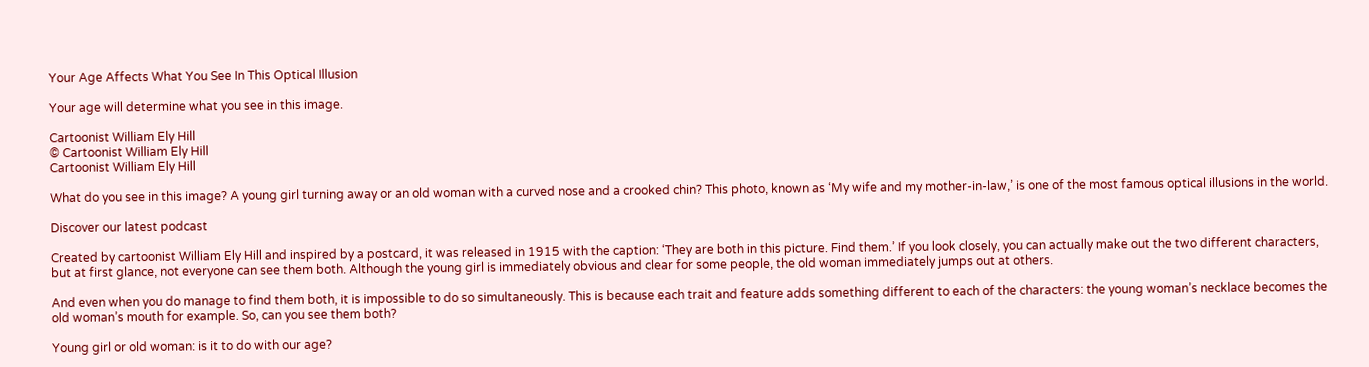Your Age Affects What You See In This Optical Illusion

Your age will determine what you see in this image.

Cartoonist William Ely Hill
© Cartoonist William Ely Hill
Cartoonist William Ely Hill

What do you see in this image? A young girl turning away or an old woman with a curved nose and a crooked chin? This photo, known as ‘My wife and my mother-in-law,’ is one of the most famous optical illusions in the world.

Discover our latest podcast

Created by cartoonist William Ely Hill and inspired by a postcard, it was released in 1915 with the caption: ‘They are both in this picture. Find them.’ If you look closely, you can actually make out the two different characters, but at first glance, not everyone can see them both. Although the young girl is immediately obvious and clear for some people, the old woman immediately jumps out at others.

And even when you do manage to find them both, it is impossible to do so simultaneously. This is because each trait and feature adds something different to each of the characters: the young woman’s necklace becomes the old woman’s mouth for example. So, can you see them both?

Young girl or old woman: is it to do with our age?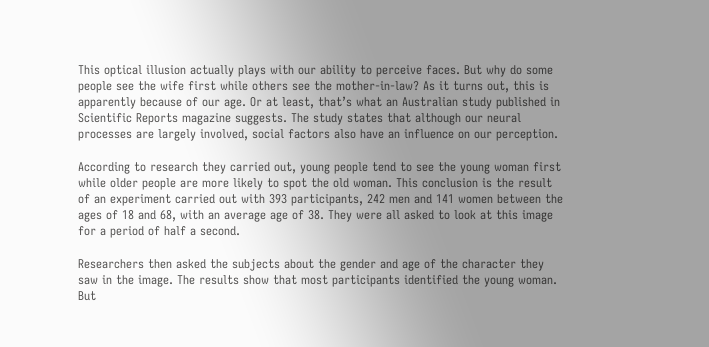This optical illusion actually plays with our ability to perceive faces. But why do some people see the wife first while others see the mother-in-law? As it turns out, this is apparently because of our age. Or at least, that’s what an Australian study published in Scientific Reports magazine suggests. The study states that although our neural processes are largely involved, social factors also have an influence on our perception.

According to research they carried out, young people tend to see the young woman first while older people are more likely to spot the old woman. This conclusion is the result of an experiment carried out with 393 participants, 242 men and 141 women between the ages of 18 and 68, with an average age of 38. They were all asked to look at this image for a period of half a second.

Researchers then asked the subjects about the gender and age of the character they saw in the image. The results show that most participants identified the young woman. But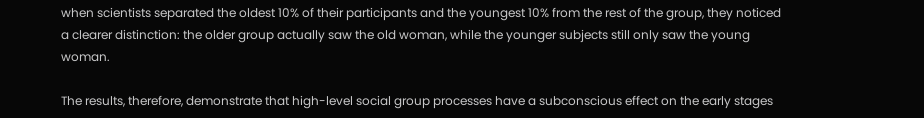when scientists separated the oldest 10% of their participants and the youngest 10% from the rest of the group, they noticed a clearer distinction: the older group actually saw the old woman, while the younger subjects still only saw the young woman.

The results, therefore, demonstrate that high-level social group processes have a subconscious effect on the early stages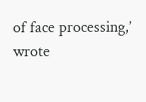of face processing,’ wrote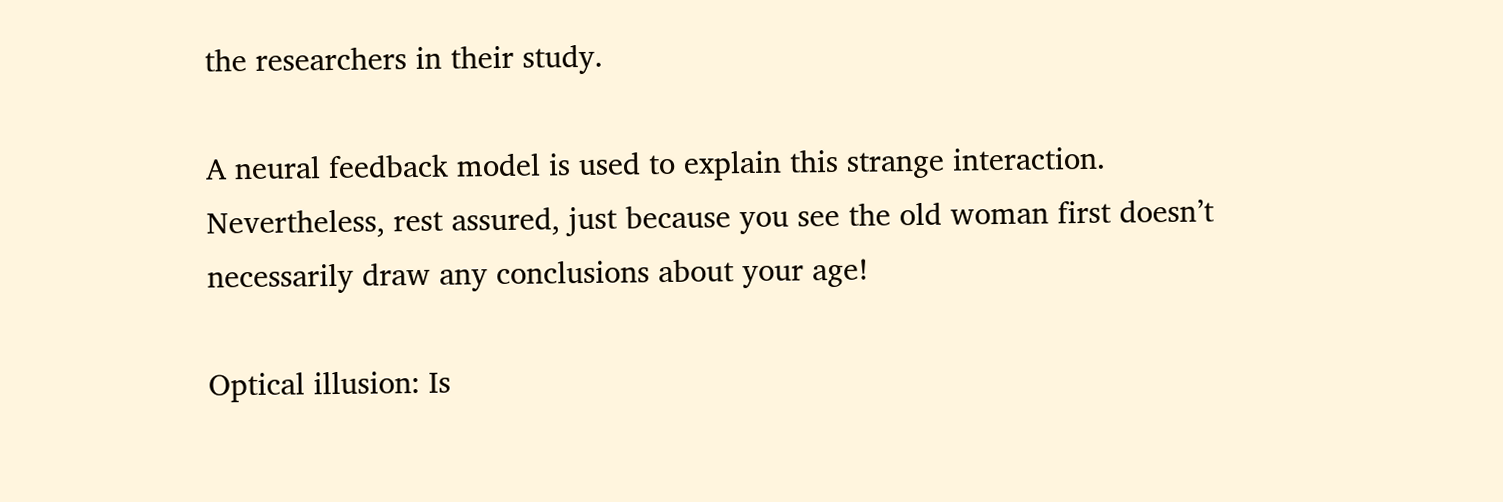the researchers in their study.

A neural feedback model is used to explain this strange interaction. Nevertheless, rest assured, just because you see the old woman first doesn’t necessarily draw any conclusions about your age!

Optical illusion: Is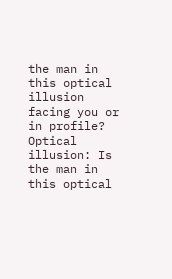the man in this optical illusion facing you or in profile? Optical illusion: Is the man in this optical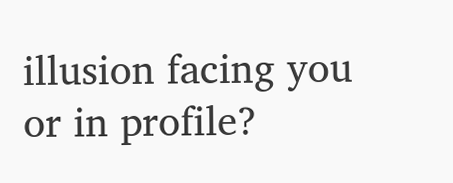illusion facing you or in profile?